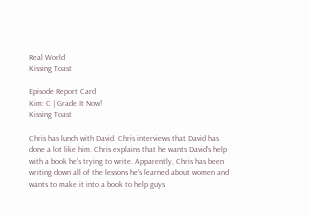Real World
Kissing Toast

Episode Report Card
Kim: C | Grade It Now!
Kissing Toast

Chris has lunch with David. Chris interviews that David has done a lot like him. Chris explains that he wants David's help with a book he's trying to write. Apparently, Chris has been writing down all of the lessons he's learned about women and wants to make it into a book to help guys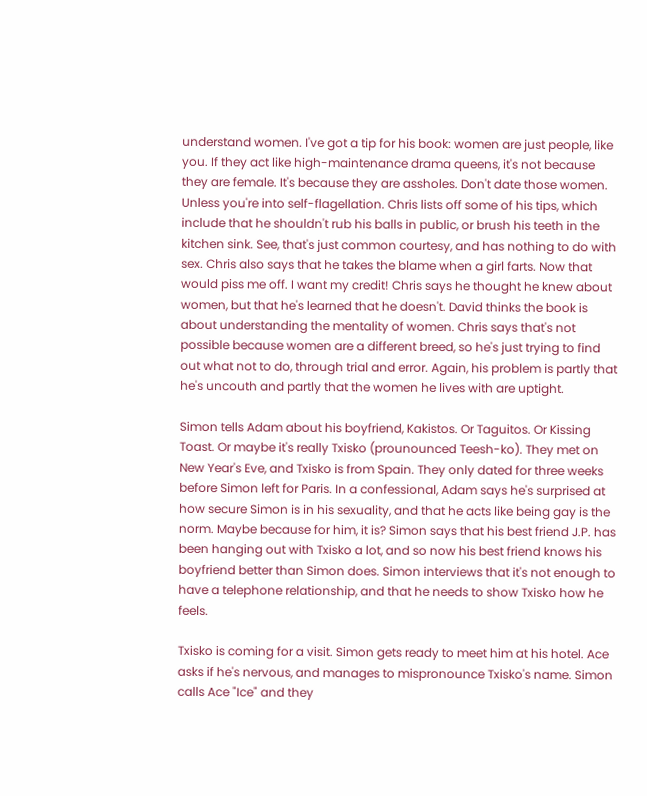understand women. I've got a tip for his book: women are just people, like you. If they act like high-maintenance drama queens, it's not because they are female. It's because they are assholes. Don't date those women. Unless you're into self-flagellation. Chris lists off some of his tips, which include that he shouldn't rub his balls in public, or brush his teeth in the kitchen sink. See, that's just common courtesy, and has nothing to do with sex. Chris also says that he takes the blame when a girl farts. Now that would piss me off. I want my credit! Chris says he thought he knew about women, but that he's learned that he doesn't. David thinks the book is about understanding the mentality of women. Chris says that's not possible because women are a different breed, so he's just trying to find out what not to do, through trial and error. Again, his problem is partly that he's uncouth and partly that the women he lives with are uptight.

Simon tells Adam about his boyfriend, Kakistos. Or Taguitos. Or Kissing Toast. Or maybe it's really Txisko (prounounced Teesh-ko). They met on New Year's Eve, and Txisko is from Spain. They only dated for three weeks before Simon left for Paris. In a confessional, Adam says he's surprised at how secure Simon is in his sexuality, and that he acts like being gay is the norm. Maybe because for him, it is? Simon says that his best friend J.P. has been hanging out with Txisko a lot, and so now his best friend knows his boyfriend better than Simon does. Simon interviews that it's not enough to have a telephone relationship, and that he needs to show Txisko how he feels.

Txisko is coming for a visit. Simon gets ready to meet him at his hotel. Ace asks if he's nervous, and manages to mispronounce Txisko's name. Simon calls Ace "Ice" and they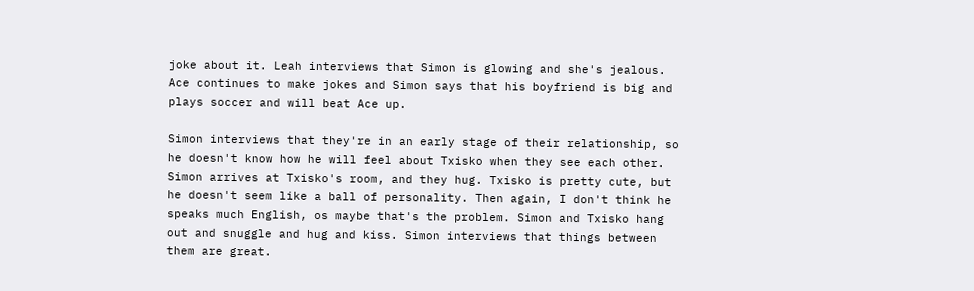joke about it. Leah interviews that Simon is glowing and she's jealous. Ace continues to make jokes and Simon says that his boyfriend is big and plays soccer and will beat Ace up.

Simon interviews that they're in an early stage of their relationship, so he doesn't know how he will feel about Txisko when they see each other. Simon arrives at Txisko's room, and they hug. Txisko is pretty cute, but he doesn't seem like a ball of personality. Then again, I don't think he speaks much English, os maybe that's the problem. Simon and Txisko hang out and snuggle and hug and kiss. Simon interviews that things between them are great.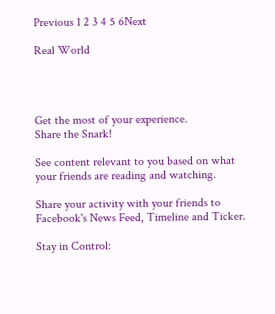Previous 1 2 3 4 5 6Next

Real World




Get the most of your experience.
Share the Snark!

See content relevant to you based on what your friends are reading and watching.

Share your activity with your friends to Facebook's News Feed, Timeline and Ticker.

Stay in Control: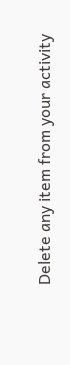Delete any item from your activity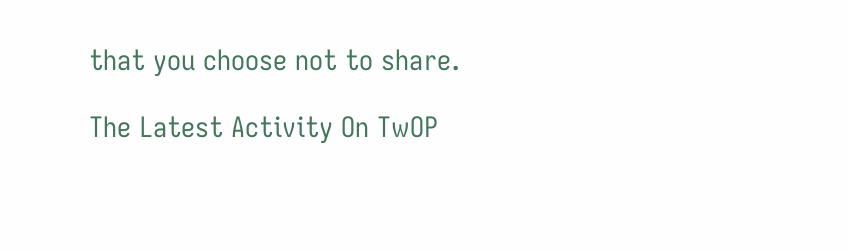that you choose not to share.

The Latest Activity On TwOP